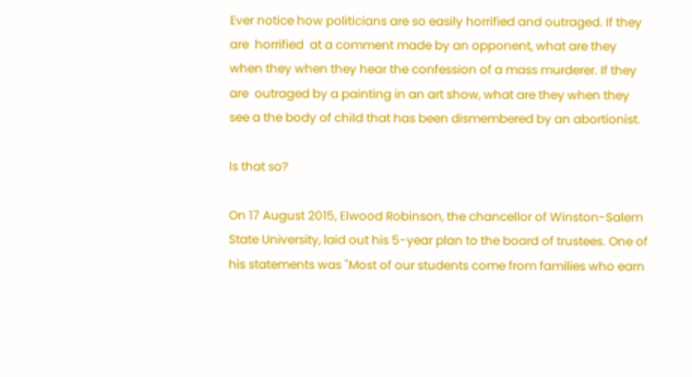Ever notice how politicians are so easily horrified and outraged. If they are  horrified  at a comment made by an opponent, what are they when they when they hear the confession of a mass murderer. If they are  outraged by a painting in an art show, what are they when they see a the body of child that has been dismembered by an abortionist.

Is that so?

On 17 August 2015, Elwood Robinson, the chancellor of Winston-Salem State University, laid out his 5-year plan to the board of trustees. One of his statements was "Most of our students come from families who earn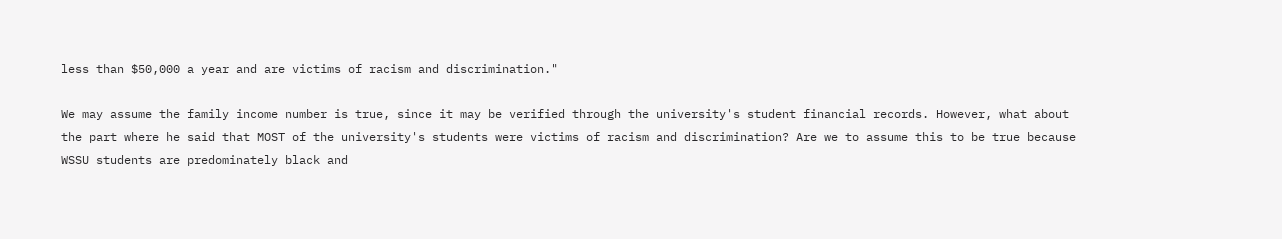less than $50,000 a year and are victims of racism and discrimination."

We may assume the family income number is true, since it may be verified through the university's student financial records. However, what about the part where he said that MOST of the university's students were victims of racism and discrimination? Are we to assume this to be true because WSSU students are predominately black and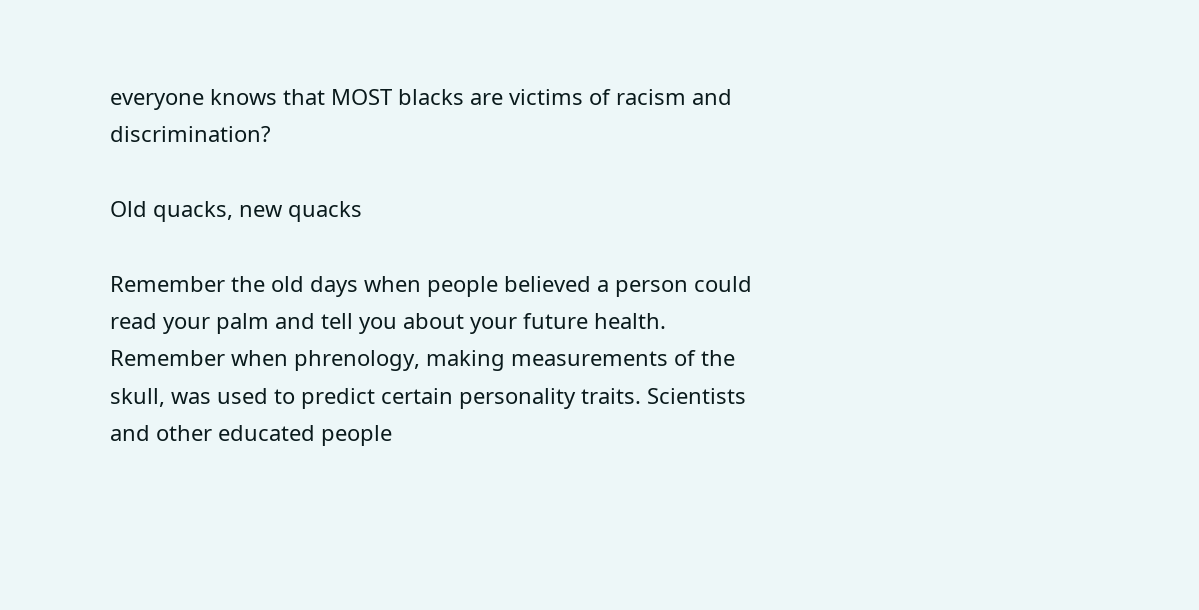everyone knows that MOST blacks are victims of racism and discrimination?

Old quacks, new quacks

Remember the old days when people believed a person could read your palm and tell you about your future health. Remember when phrenology, making measurements of the skull, was used to predict certain personality traits. Scientists and other educated people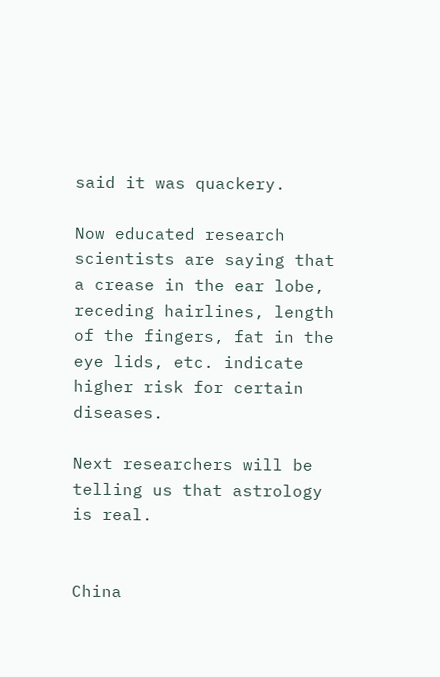said it was quackery.

Now educated research scientists are saying that a crease in the ear lobe, receding hairlines, length of the fingers, fat in the eye lids, etc. indicate higher risk for certain diseases.

Next researchers will be telling us that astrology is real.


China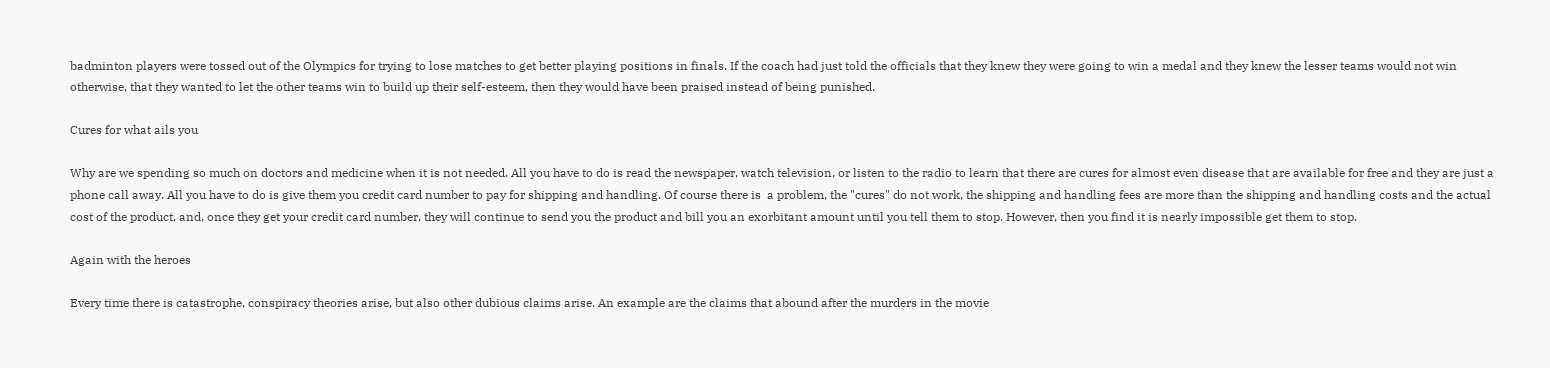badminton players were tossed out of the Olympics for trying to lose matches to get better playing positions in finals. If the coach had just told the officials that they knew they were going to win a medal and they knew the lesser teams would not win otherwise, that they wanted to let the other teams win to build up their self-esteem, then they would have been praised instead of being punished.

Cures for what ails you

Why are we spending so much on doctors and medicine when it is not needed. All you have to do is read the newspaper, watch television, or listen to the radio to learn that there are cures for almost even disease that are available for free and they are just a phone call away. All you have to do is give them you credit card number to pay for shipping and handling. Of course there is  a problem, the "cures" do not work, the shipping and handling fees are more than the shipping and handling costs and the actual cost of the product, and, once they get your credit card number, they will continue to send you the product and bill you an exorbitant amount until you tell them to stop. However, then you find it is nearly impossible get them to stop.

Again with the heroes

Every time there is catastrophe, conspiracy theories arise, but also other dubious claims arise. An example are the claims that abound after the murders in the movie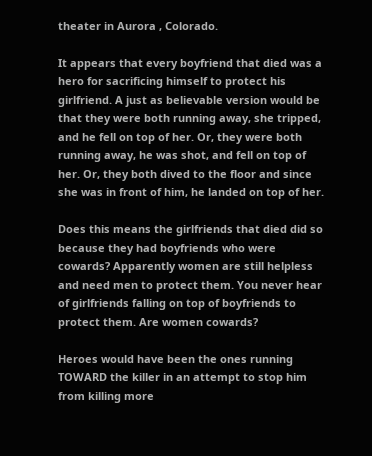theater in Aurora , Colorado.

It appears that every boyfriend that died was a hero for sacrificing himself to protect his girlfriend. A just as believable version would be that they were both running away, she tripped, and he fell on top of her. Or, they were both running away, he was shot, and fell on top of her. Or, they both dived to the floor and since she was in front of him, he landed on top of her.

Does this means the girlfriends that died did so because they had boyfriends who were cowards? Apparently women are still helpless and need men to protect them. You never hear of girlfriends falling on top of boyfriends to protect them. Are women cowards?

Heroes would have been the ones running TOWARD the killer in an attempt to stop him from killing more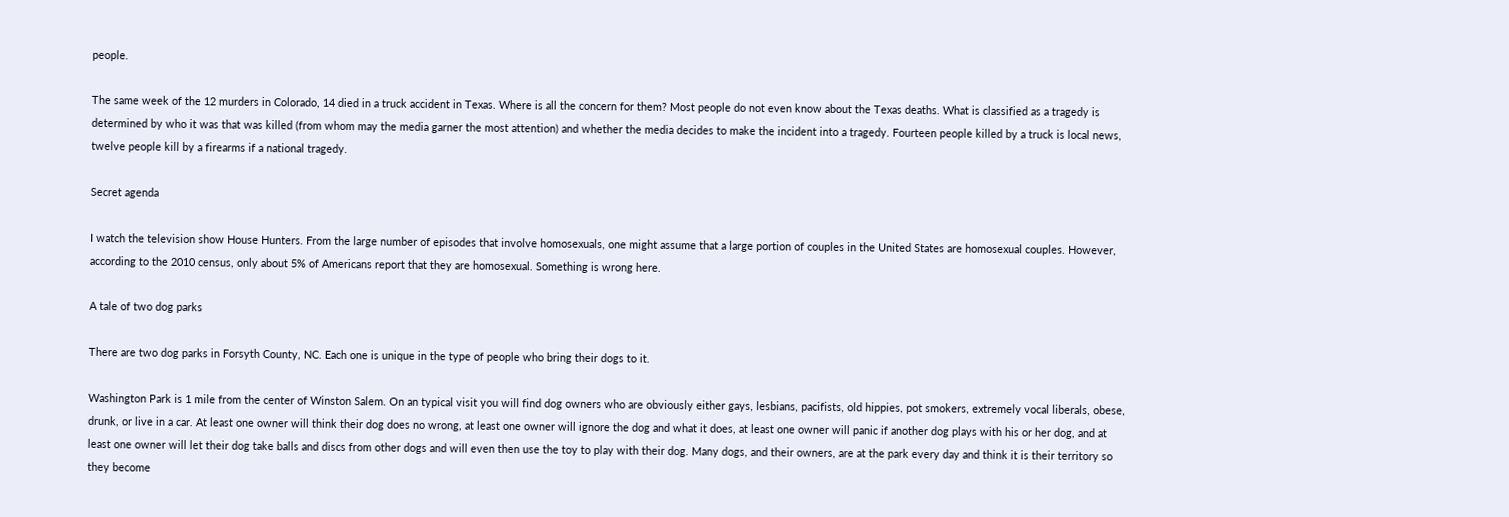people.

The same week of the 12 murders in Colorado, 14 died in a truck accident in Texas. Where is all the concern for them? Most people do not even know about the Texas deaths. What is classified as a tragedy is determined by who it was that was killed (from whom may the media garner the most attention) and whether the media decides to make the incident into a tragedy. Fourteen people killed by a truck is local news, twelve people kill by a firearms if a national tragedy.

Secret agenda

I watch the television show House Hunters. From the large number of episodes that involve homosexuals, one might assume that a large portion of couples in the United States are homosexual couples. However, according to the 2010 census, only about 5% of Americans report that they are homosexual. Something is wrong here.

A tale of two dog parks

There are two dog parks in Forsyth County, NC. Each one is unique in the type of people who bring their dogs to it.

Washington Park is 1 mile from the center of Winston Salem. On an typical visit you will find dog owners who are obviously either gays, lesbians, pacifists, old hippies, pot smokers, extremely vocal liberals, obese, drunk, or live in a car. At least one owner will think their dog does no wrong, at least one owner will ignore the dog and what it does, at least one owner will panic if another dog plays with his or her dog, and at least one owner will let their dog take balls and discs from other dogs and will even then use the toy to play with their dog. Many dogs, and their owners, are at the park every day and think it is their territory so they become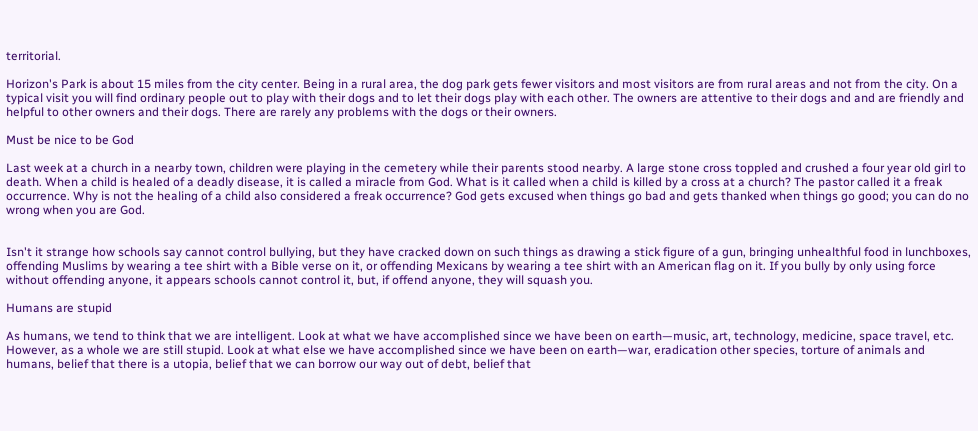territorial.

Horizon's Park is about 15 miles from the city center. Being in a rural area, the dog park gets fewer visitors and most visitors are from rural areas and not from the city. On a typical visit you will find ordinary people out to play with their dogs and to let their dogs play with each other. The owners are attentive to their dogs and and are friendly and helpful to other owners and their dogs. There are rarely any problems with the dogs or their owners.

Must be nice to be God

Last week at a church in a nearby town, children were playing in the cemetery while their parents stood nearby. A large stone cross toppled and crushed a four year old girl to death. When a child is healed of a deadly disease, it is called a miracle from God. What is it called when a child is killed by a cross at a church? The pastor called it a freak  occurrence. Why is not the healing of a child also considered a freak occurrence? God gets excused when things go bad and gets thanked when things go good; you can do no wrong when you are God.


Isn't it strange how schools say cannot control bullying, but they have cracked down on such things as drawing a stick figure of a gun, bringing unhealthful food in lunchboxes, offending Muslims by wearing a tee shirt with a Bible verse on it, or offending Mexicans by wearing a tee shirt with an American flag on it. If you bully by only using force without offending anyone, it appears schools cannot control it, but, if offend anyone, they will squash you.

Humans are stupid

As humans, we tend to think that we are intelligent. Look at what we have accomplished since we have been on earth—music, art, technology, medicine, space travel, etc. However, as a whole we are still stupid. Look at what else we have accomplished since we have been on earth—war, eradication other species, torture of animals and humans, belief that there is a utopia, belief that we can borrow our way out of debt, belief that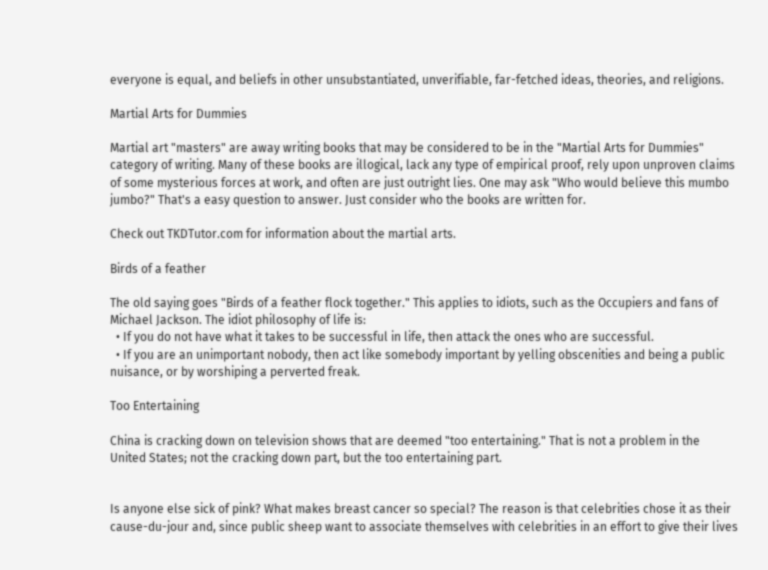everyone is equal, and beliefs in other unsubstantiated, unverifiable, far-fetched ideas, theories, and religions.

Martial Arts for Dummies

Martial art "masters" are away writing books that may be considered to be in the "Martial Arts for Dummies" category of writing. Many of these books are illogical, lack any type of empirical proof, rely upon unproven claims of some mysterious forces at work, and often are just outright lies. One may ask "Who would believe this mumbo jumbo?" That's a easy question to answer. Just consider who the books are written for.

Check out TKDTutor.com for information about the martial arts.

Birds of a feather

The old saying goes "Birds of a feather flock together." This applies to idiots, such as the Occupiers and fans of Michael Jackson. The idiot philosophy of life is:
  • If you do not have what it takes to be successful in life, then attack the ones who are successful.
  • If you are an unimportant nobody, then act like somebody important by yelling obscenities and being a public nuisance, or by worshiping a perverted freak.

Too Entertaining

China is cracking down on television shows that are deemed "too entertaining." That is not a problem in the United States; not the cracking down part, but the too entertaining part.


Is anyone else sick of pink? What makes breast cancer so special? The reason is that celebrities chose it as their cause-du-jour and, since public sheep want to associate themselves with celebrities in an effort to give their lives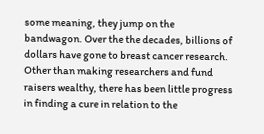some meaning, they jump on the bandwagon. Over the the decades, billions of dollars have gone to breast cancer research. Other than making researchers and fund raisers wealthy, there has been little progress in finding a cure in relation to the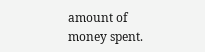amount of money spent.